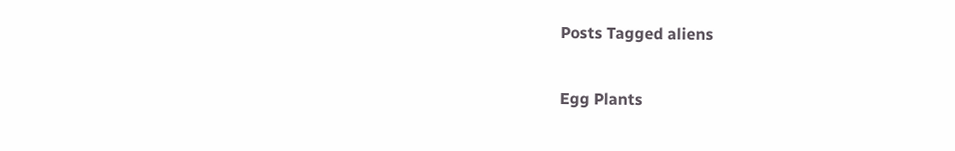Posts Tagged aliens

Egg Plants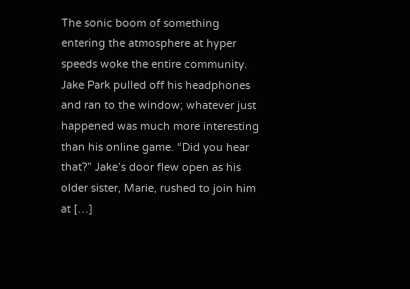The sonic boom of something entering the atmosphere at hyper speeds woke the entire community. Jake Park pulled off his headphones and ran to the window; whatever just happened was much more interesting than his online game. “Did you hear that?” Jake’s door flew open as his older sister, Marie, rushed to join him at […]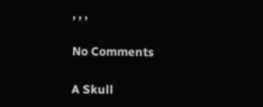, , ,

No Comments

A Skull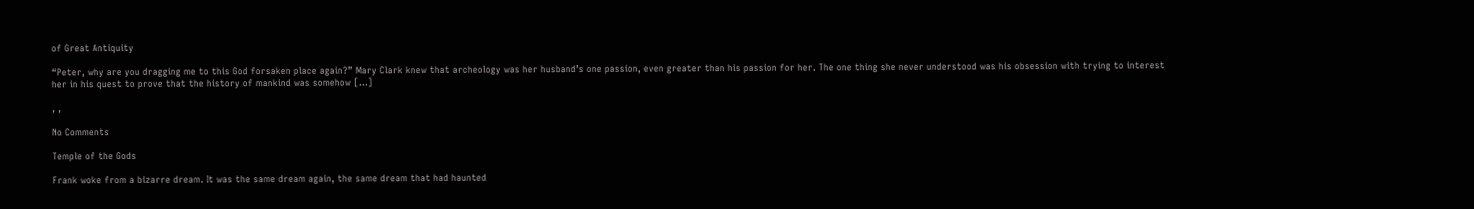of Great Antiquity

“Peter, why are you dragging me to this God forsaken place again?” Mary Clark knew that archeology was her husband’s one passion, even greater than his passion for her. The one thing she never understood was his obsession with trying to interest her in his quest to prove that the history of mankind was somehow […]

, ,

No Comments

Temple of the Gods

Frank woke from a bizarre dream. It was the same dream again, the same dream that had haunted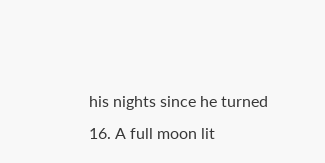his nights since he turned 16. A full moon lit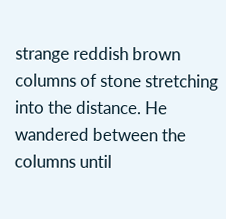strange reddish brown columns of stone stretching into the distance. He wandered between the columns until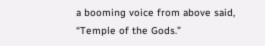a booming voice from above said, “Temple of the Gods.”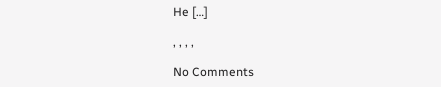He […]

, , , ,

No Comments